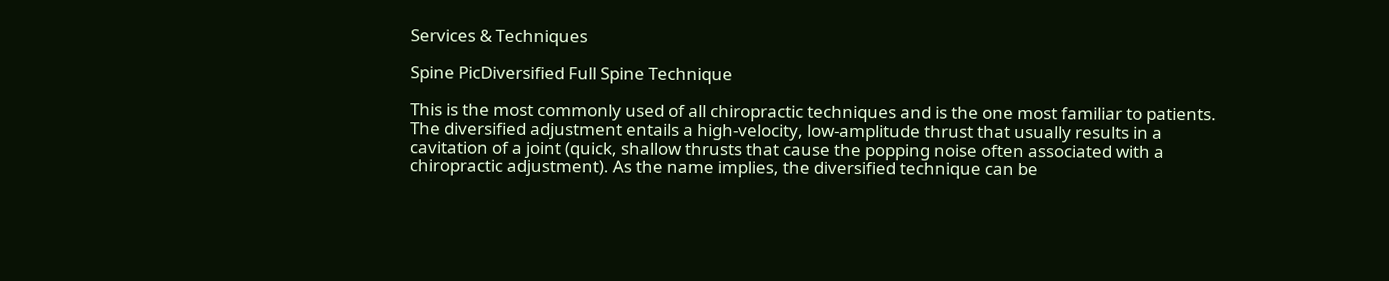Services & Techniques

Spine PicDiversified Full Spine Technique

This is the most commonly used of all chiropractic techniques and is the one most familiar to patients. The diversified adjustment entails a high-velocity, low-amplitude thrust that usually results in a cavitation of a joint (quick, shallow thrusts that cause the popping noise often associated with a chiropractic adjustment). As the name implies, the diversified technique can be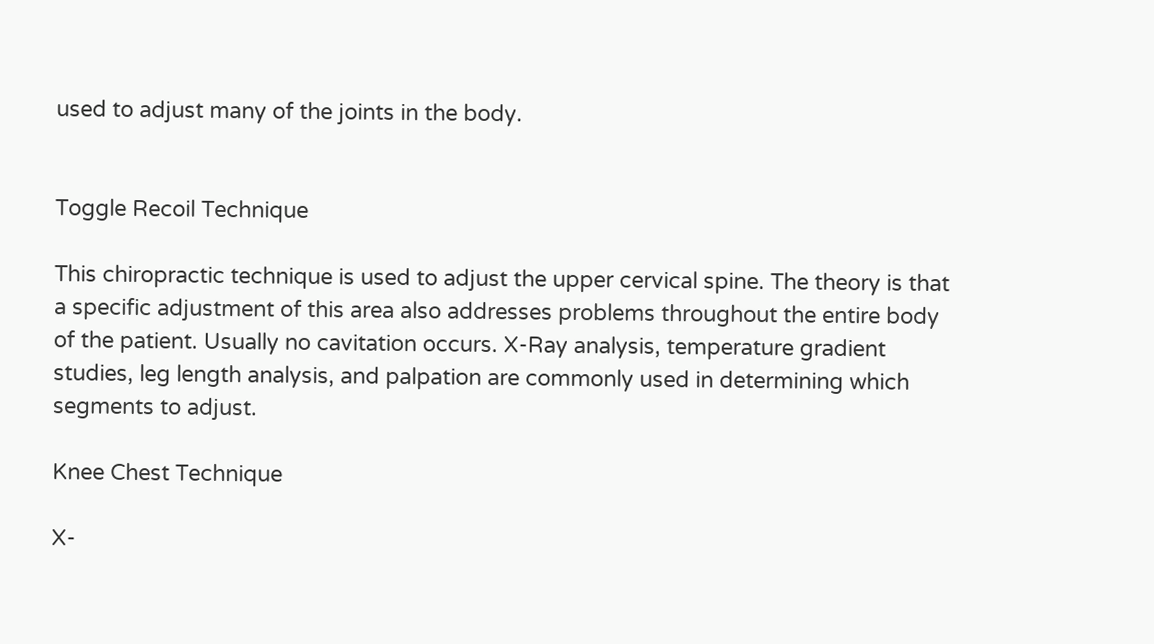used to adjust many of the joints in the body.


Toggle Recoil Technique

This chiropractic technique is used to adjust the upper cervical spine. The theory is that a specific adjustment of this area also addresses problems throughout the entire body of the patient. Usually no cavitation occurs. X-Ray analysis, temperature gradient studies, leg length analysis, and palpation are commonly used in determining which segments to adjust.

Knee Chest Technique

X-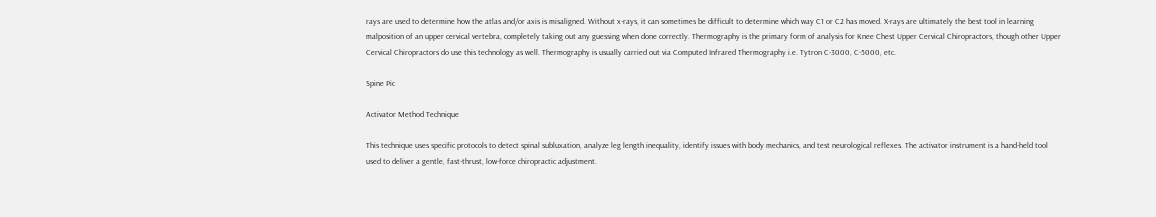rays are used to determine how the atlas and/or axis is misaligned. Without x-rays, it can sometimes be difficult to determine which way C1 or C2 has moved. X-rays are ultimately the best tool in learning malposition of an upper cervical vertebra, completely taking out any guessing when done correctly. Thermography is the primary form of analysis for Knee Chest Upper Cervical Chiropractors, though other Upper Cervical Chiropractors do use this technology as well. Thermography is usually carried out via Computed Infrared Thermography i.e. Tytron C-3000, C-5000, etc.

Spine Pic

Activator Method Technique

This technique uses specific protocols to detect spinal subluxation, analyze leg length inequality, identify issues with body mechanics, and test neurological reflexes. The activator instrument is a hand-held tool used to deliver a gentle, fast-thrust, low-force chiropractic adjustment.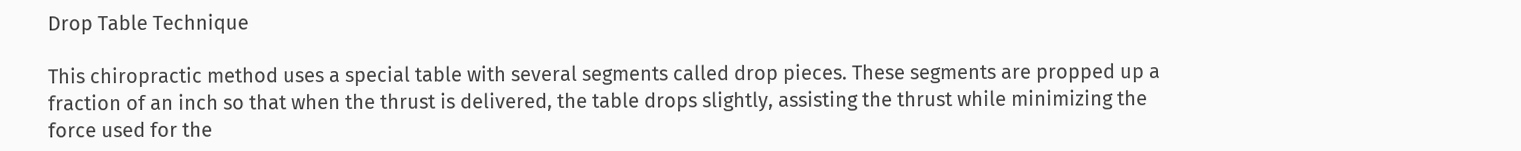Drop Table Technique

This chiropractic method uses a special table with several segments called drop pieces. These segments are propped up a fraction of an inch so that when the thrust is delivered, the table drops slightly, assisting the thrust while minimizing the force used for the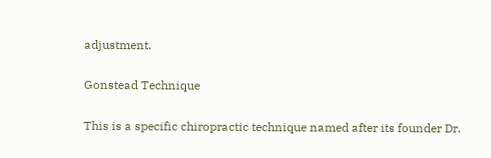adjustment.

Gonstead Technique

This is a specific chiropractic technique named after its founder Dr.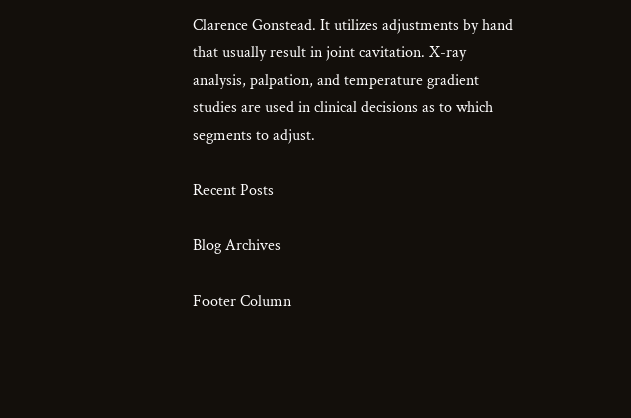Clarence Gonstead. It utilizes adjustments by hand that usually result in joint cavitation. X-ray analysis, palpation, and temperature gradient studies are used in clinical decisions as to which segments to adjust.

Recent Posts

Blog Archives

Footer Column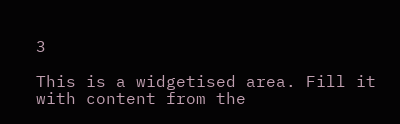3

This is a widgetised area. Fill it with content from the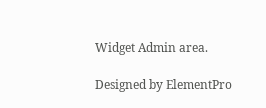Widget Admin area.

Designed by ElementPro